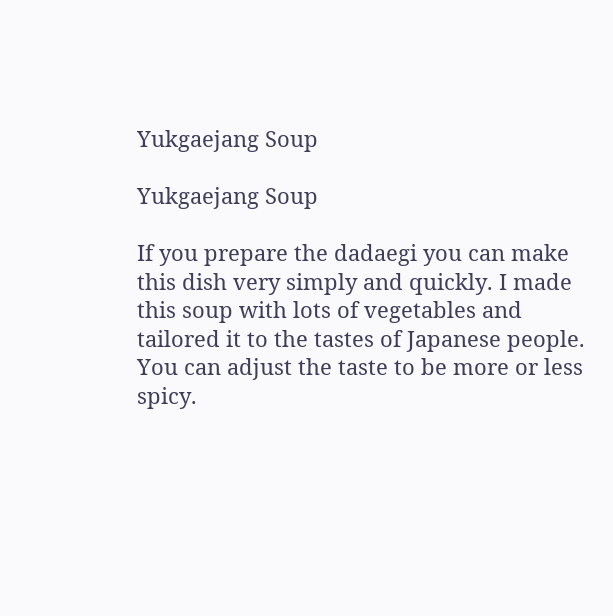Yukgaejang Soup

Yukgaejang Soup

If you prepare the dadaegi you can make this dish very simply and quickly. I made this soup with lots of vegetables and tailored it to the tastes of Japanese people. You can adjust the taste to be more or less spicy.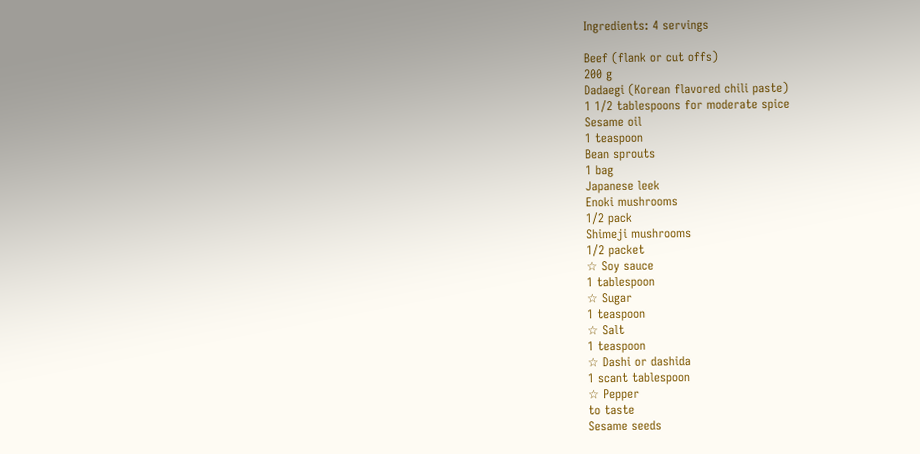Ingredients: 4 servings

Beef (flank or cut offs)
200 g
Dadaegi (Korean flavored chili paste)
1 1/2 tablespoons for moderate spice
Sesame oil
1 teaspoon
Bean sprouts
1 bag
Japanese leek
Enoki mushrooms
1/2 pack
Shimeji mushrooms
1/2 packet
☆ Soy sauce
1 tablespoon
☆ Sugar
1 teaspoon
☆ Salt
1 teaspoon
☆ Dashi or dashida
1 scant tablespoon
☆ Pepper
to taste
Sesame seeds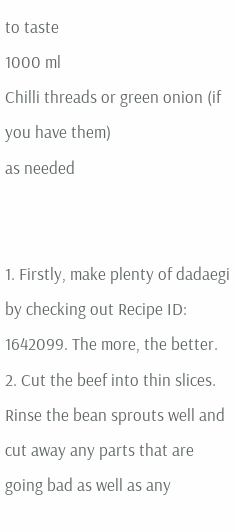to taste
1000 ml
Chilli threads or green onion (if you have them)
as needed


1. Firstly, make plenty of dadaegi by checking out Recipe ID: 1642099. The more, the better.
2. Cut the beef into thin slices. Rinse the bean sprouts well and cut away any parts that are going bad as well as any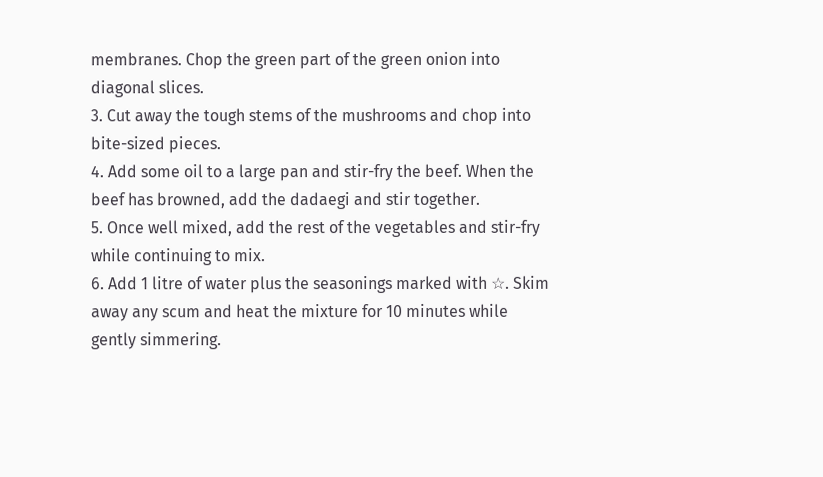membranes. Chop the green part of the green onion into diagonal slices.
3. Cut away the tough stems of the mushrooms and chop into bite-sized pieces.
4. Add some oil to a large pan and stir-fry the beef. When the beef has browned, add the dadaegi and stir together.
5. Once well mixed, add the rest of the vegetables and stir-fry while continuing to mix.
6. Add 1 litre of water plus the seasonings marked with ☆. Skim away any scum and heat the mixture for 10 minutes while gently simmering.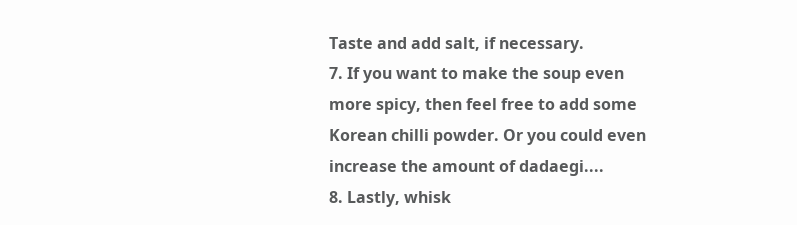Taste and add salt, if necessary.
7. If you want to make the soup even more spicy, then feel free to add some Korean chilli powder. Or you could even increase the amount of dadaegi....
8. Lastly, whisk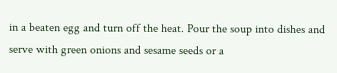in a beaten egg and turn off the heat. Pour the soup into dishes and serve with green onions and sesame seeds or a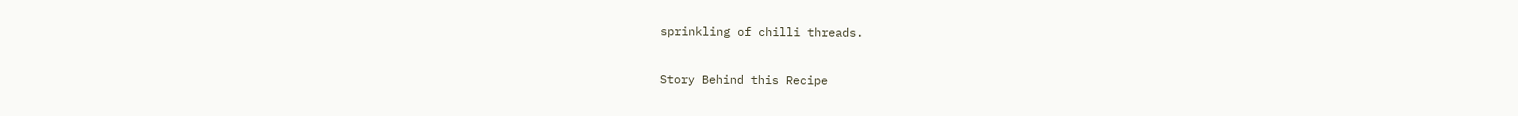sprinkling of chilli threads.

Story Behind this Recipe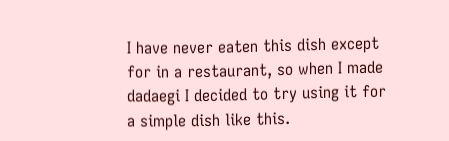I have never eaten this dish except for in a restaurant, so when I made dadaegi I decided to try using it for a simple dish like this.